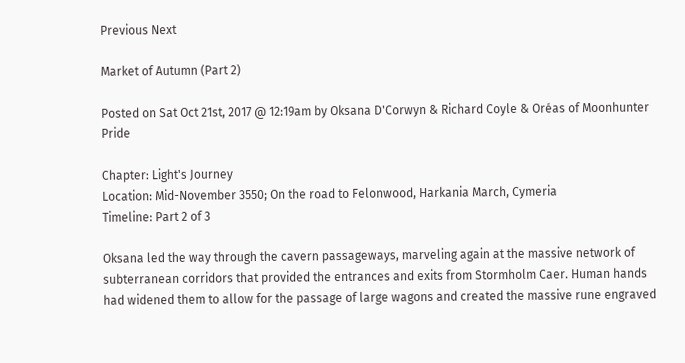Previous Next

Market of Autumn (Part 2)

Posted on Sat Oct 21st, 2017 @ 12:19am by Oksana D'Corwyn & Richard Coyle & Oréas of Moonhunter Pride

Chapter: Light's Journey
Location: Mid-November 3550; On the road to Felonwood, Harkania March, Cymeria
Timeline: Part 2 of 3

Oksana led the way through the cavern passageways, marveling again at the massive network of subterranean corridors that provided the entrances and exits from Stormholm Caer. Human hands had widened them to allow for the passage of large wagons and created the massive rune engraved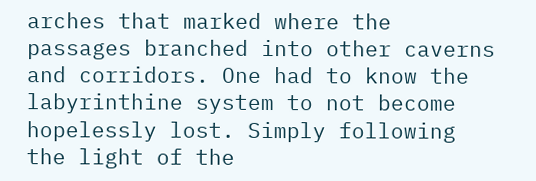arches that marked where the passages branched into other caverns and corridors. One had to know the labyrinthine system to not become hopelessly lost. Simply following the light of the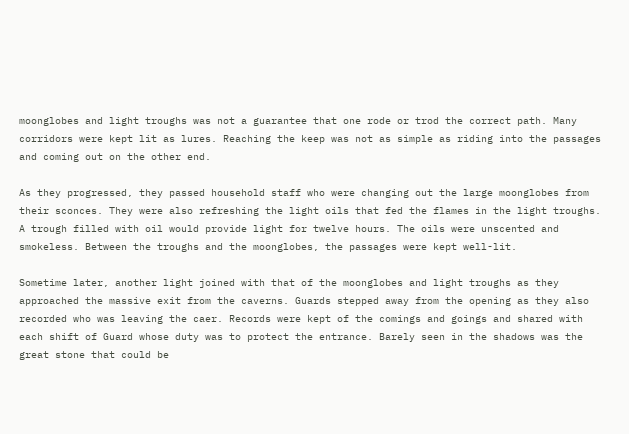moonglobes and light troughs was not a guarantee that one rode or trod the correct path. Many corridors were kept lit as lures. Reaching the keep was not as simple as riding into the passages and coming out on the other end.

As they progressed, they passed household staff who were changing out the large moonglobes from their sconces. They were also refreshing the light oils that fed the flames in the light troughs. A trough filled with oil would provide light for twelve hours. The oils were unscented and smokeless. Between the troughs and the moonglobes, the passages were kept well-lit.

Sometime later, another light joined with that of the moonglobes and light troughs as they approached the massive exit from the caverns. Guards stepped away from the opening as they also recorded who was leaving the caer. Records were kept of the comings and goings and shared with each shift of Guard whose duty was to protect the entrance. Barely seen in the shadows was the great stone that could be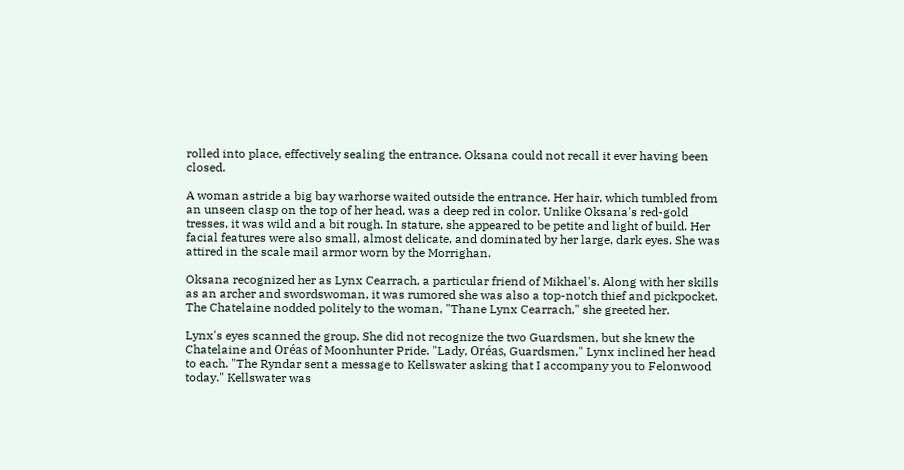rolled into place, effectively sealing the entrance. Oksana could not recall it ever having been closed.

A woman astride a big bay warhorse waited outside the entrance. Her hair, which tumbled from an unseen clasp on the top of her head, was a deep red in color. Unlike Oksana's red-gold tresses, it was wild and a bit rough. In stature, she appeared to be petite and light of build. Her facial features were also small, almost delicate, and dominated by her large, dark eyes. She was attired in the scale mail armor worn by the Morrighan.

Oksana recognized her as Lynx Cearrach, a particular friend of Mikhael's. Along with her skills as an archer and swordswoman, it was rumored she was also a top-notch thief and pickpocket. The Chatelaine nodded politely to the woman, "Thane Lynx Cearrach," she greeted her.

Lynx's eyes scanned the group. She did not recognize the two Guardsmen, but she knew the Chatelaine and Oréas of Moonhunter Pride. "Lady, Oréas, Guardsmen," Lynx inclined her head to each. "The Ryndar sent a message to Kellswater asking that I accompany you to Felonwood today." Kellswater was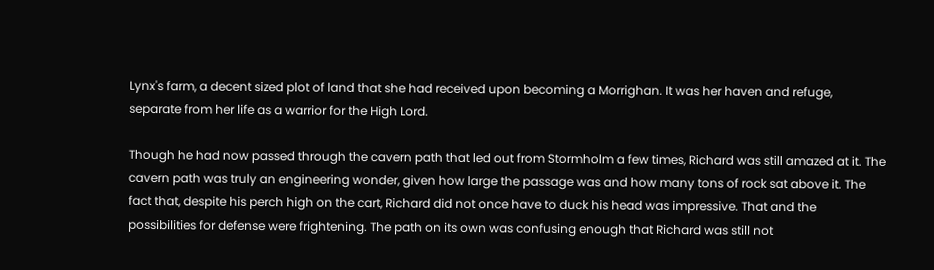Lynx's farm, a decent sized plot of land that she had received upon becoming a Morrighan. It was her haven and refuge, separate from her life as a warrior for the High Lord.

Though he had now passed through the cavern path that led out from Stormholm a few times, Richard was still amazed at it. The cavern path was truly an engineering wonder, given how large the passage was and how many tons of rock sat above it. The fact that, despite his perch high on the cart, Richard did not once have to duck his head was impressive. That and the possibilities for defense were frightening. The path on its own was confusing enough that Richard was still not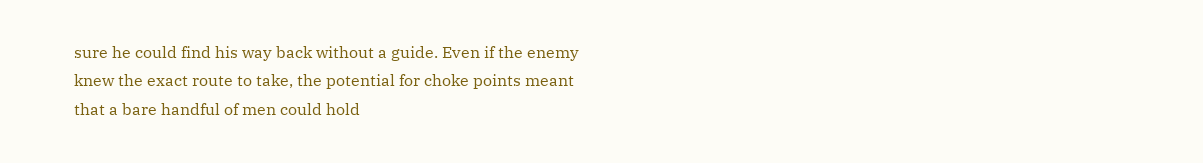sure he could find his way back without a guide. Even if the enemy knew the exact route to take, the potential for choke points meant that a bare handful of men could hold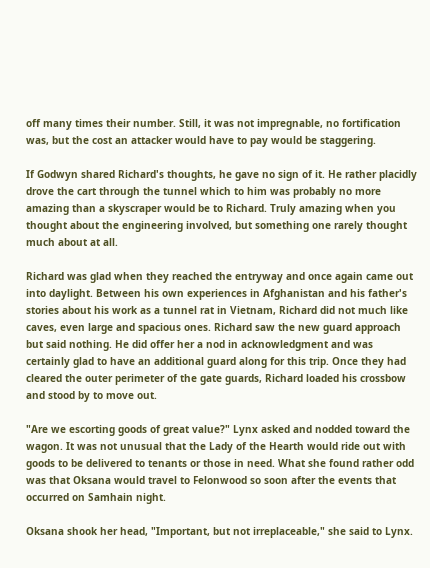off many times their number. Still, it was not impregnable, no fortification was, but the cost an attacker would have to pay would be staggering.

If Godwyn shared Richard's thoughts, he gave no sign of it. He rather placidly drove the cart through the tunnel which to him was probably no more amazing than a skyscraper would be to Richard. Truly amazing when you thought about the engineering involved, but something one rarely thought much about at all.

Richard was glad when they reached the entryway and once again came out into daylight. Between his own experiences in Afghanistan and his father's stories about his work as a tunnel rat in Vietnam, Richard did not much like caves, even large and spacious ones. Richard saw the new guard approach but said nothing. He did offer her a nod in acknowledgment and was certainly glad to have an additional guard along for this trip. Once they had cleared the outer perimeter of the gate guards, Richard loaded his crossbow and stood by to move out.

"Are we escorting goods of great value?" Lynx asked and nodded toward the wagon. It was not unusual that the Lady of the Hearth would ride out with goods to be delivered to tenants or those in need. What she found rather odd was that Oksana would travel to Felonwood so soon after the events that occurred on Samhain night.

Oksana shook her head, "Important, but not irreplaceable," she said to Lynx.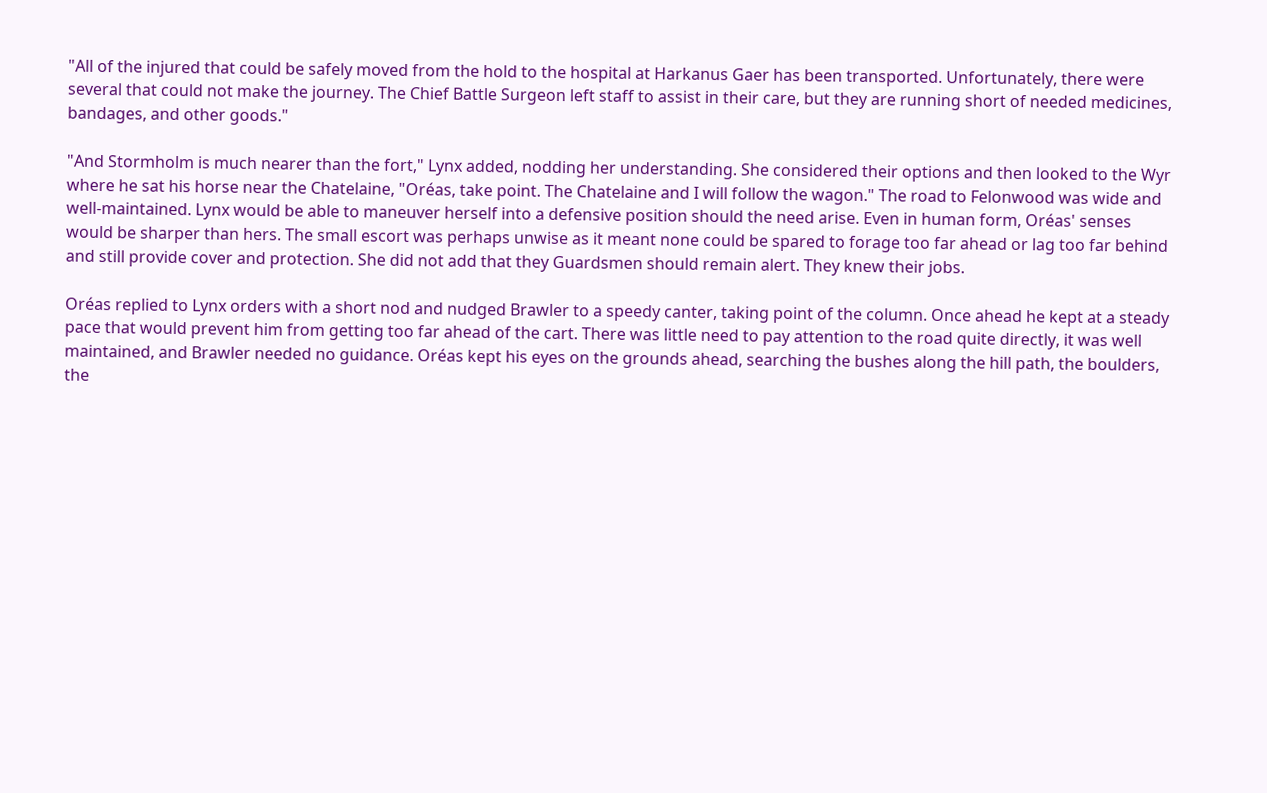"All of the injured that could be safely moved from the hold to the hospital at Harkanus Gaer has been transported. Unfortunately, there were several that could not make the journey. The Chief Battle Surgeon left staff to assist in their care, but they are running short of needed medicines, bandages, and other goods."

"And Stormholm is much nearer than the fort," Lynx added, nodding her understanding. She considered their options and then looked to the Wyr where he sat his horse near the Chatelaine, "Oréas, take point. The Chatelaine and I will follow the wagon." The road to Felonwood was wide and well-maintained. Lynx would be able to maneuver herself into a defensive position should the need arise. Even in human form, Oréas' senses would be sharper than hers. The small escort was perhaps unwise as it meant none could be spared to forage too far ahead or lag too far behind and still provide cover and protection. She did not add that they Guardsmen should remain alert. They knew their jobs.

Oréas replied to Lynx orders with a short nod and nudged Brawler to a speedy canter, taking point of the column. Once ahead he kept at a steady pace that would prevent him from getting too far ahead of the cart. There was little need to pay attention to the road quite directly, it was well maintained, and Brawler needed no guidance. Oréas kept his eyes on the grounds ahead, searching the bushes along the hill path, the boulders, the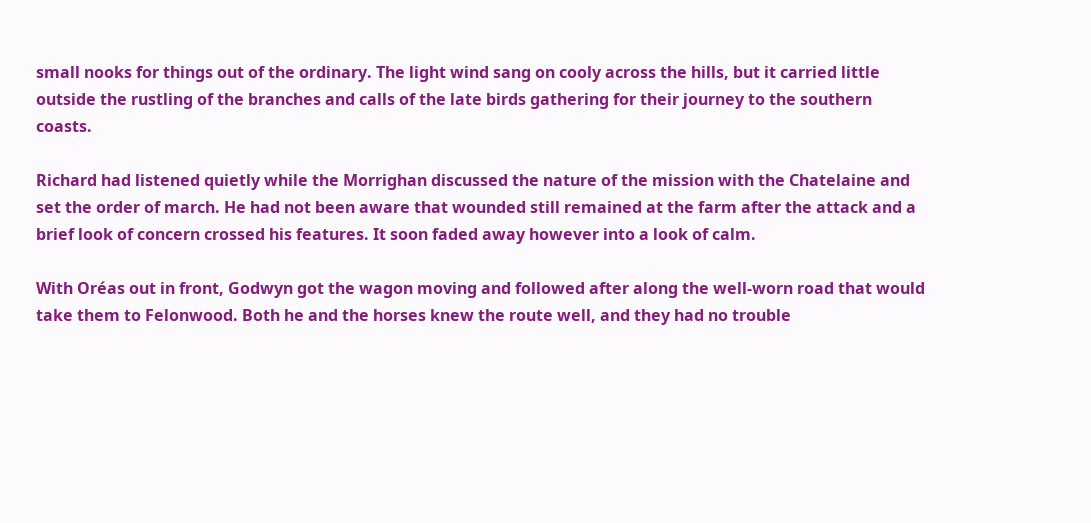small nooks for things out of the ordinary. The light wind sang on cooly across the hills, but it carried little outside the rustling of the branches and calls of the late birds gathering for their journey to the southern coasts.

Richard had listened quietly while the Morrighan discussed the nature of the mission with the Chatelaine and set the order of march. He had not been aware that wounded still remained at the farm after the attack and a brief look of concern crossed his features. It soon faded away however into a look of calm.

With Oréas out in front, Godwyn got the wagon moving and followed after along the well-worn road that would take them to Felonwood. Both he and the horses knew the route well, and they had no trouble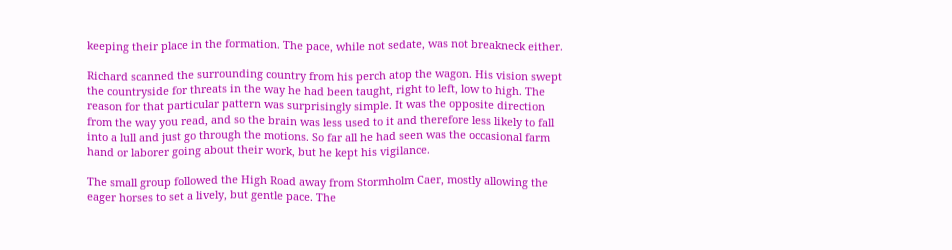keeping their place in the formation. The pace, while not sedate, was not breakneck either.

Richard scanned the surrounding country from his perch atop the wagon. His vision swept the countryside for threats in the way he had been taught, right to left, low to high. The reason for that particular pattern was surprisingly simple. It was the opposite direction from the way you read, and so the brain was less used to it and therefore less likely to fall into a lull and just go through the motions. So far all he had seen was the occasional farm hand or laborer going about their work, but he kept his vigilance.

The small group followed the High Road away from Stormholm Caer, mostly allowing the eager horses to set a lively, but gentle pace. The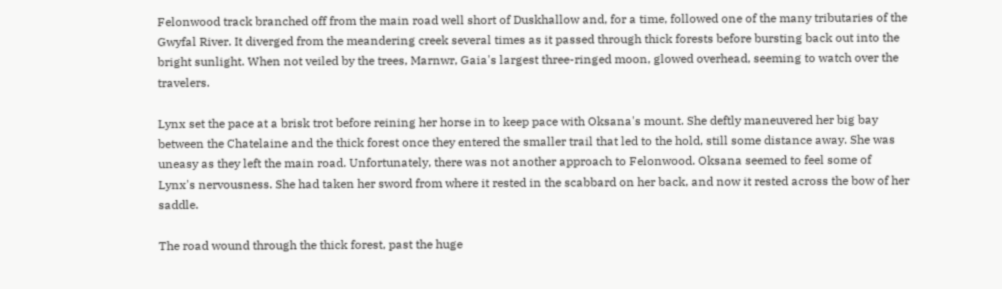Felonwood track branched off from the main road well short of Duskhallow and, for a time, followed one of the many tributaries of the Gwyfal River. It diverged from the meandering creek several times as it passed through thick forests before bursting back out into the bright sunlight. When not veiled by the trees, Marnwr, Gaia's largest three-ringed moon, glowed overhead, seeming to watch over the travelers.

Lynx set the pace at a brisk trot before reining her horse in to keep pace with Oksana's mount. She deftly maneuvered her big bay between the Chatelaine and the thick forest once they entered the smaller trail that led to the hold, still some distance away. She was uneasy as they left the main road. Unfortunately, there was not another approach to Felonwood. Oksana seemed to feel some of Lynx's nervousness. She had taken her sword from where it rested in the scabbard on her back, and now it rested across the bow of her saddle.

The road wound through the thick forest, past the huge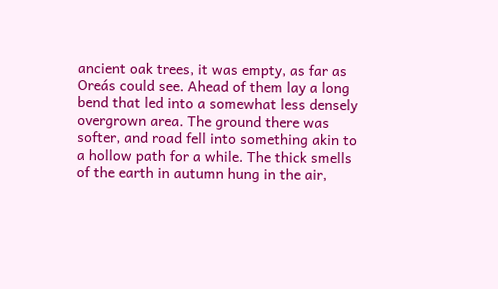ancient oak trees, it was empty, as far as Oreás could see. Ahead of them lay a long bend that led into a somewhat less densely overgrown area. The ground there was softer, and road fell into something akin to a hollow path for a while. The thick smells of the earth in autumn hung in the air,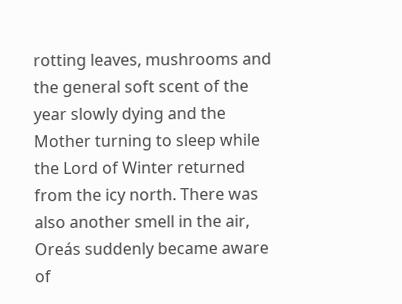rotting leaves, mushrooms and the general soft scent of the year slowly dying and the Mother turning to sleep while the Lord of Winter returned from the icy north. There was also another smell in the air, Oreás suddenly became aware of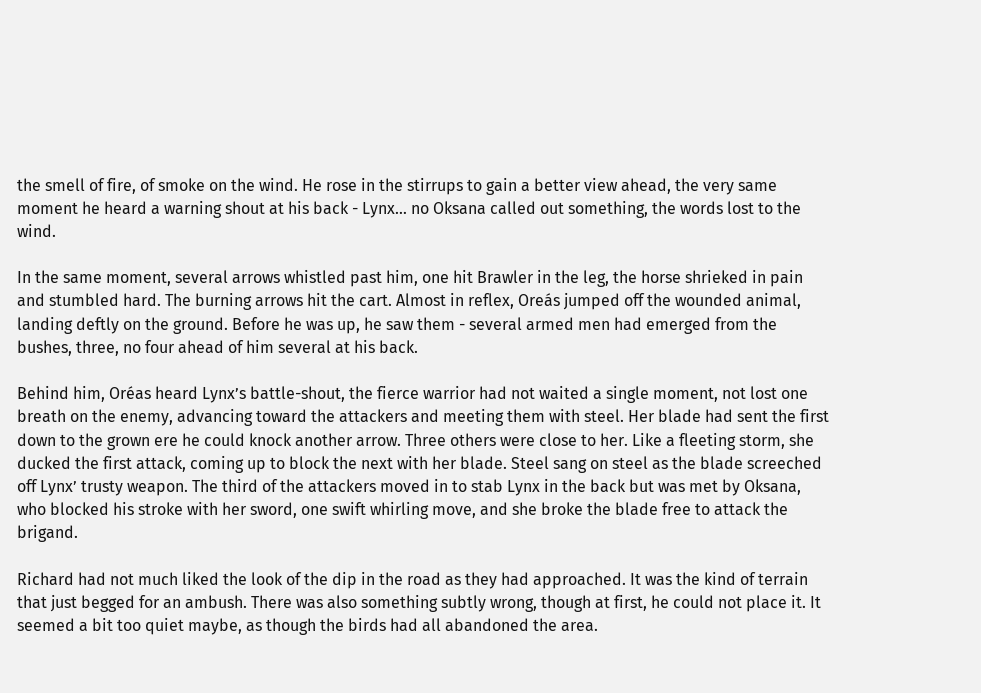the smell of fire, of smoke on the wind. He rose in the stirrups to gain a better view ahead, the very same moment he heard a warning shout at his back - Lynx… no Oksana called out something, the words lost to the wind.

In the same moment, several arrows whistled past him, one hit Brawler in the leg, the horse shrieked in pain and stumbled hard. The burning arrows hit the cart. Almost in reflex, Oreás jumped off the wounded animal, landing deftly on the ground. Before he was up, he saw them - several armed men had emerged from the bushes, three, no four ahead of him several at his back.

Behind him, Oréas heard Lynx’s battle-shout, the fierce warrior had not waited a single moment, not lost one breath on the enemy, advancing toward the attackers and meeting them with steel. Her blade had sent the first down to the grown ere he could knock another arrow. Three others were close to her. Like a fleeting storm, she ducked the first attack, coming up to block the next with her blade. Steel sang on steel as the blade screeched off Lynx’ trusty weapon. The third of the attackers moved in to stab Lynx in the back but was met by Oksana, who blocked his stroke with her sword, one swift whirling move, and she broke the blade free to attack the brigand.

Richard had not much liked the look of the dip in the road as they had approached. It was the kind of terrain that just begged for an ambush. There was also something subtly wrong, though at first, he could not place it. It seemed a bit too quiet maybe, as though the birds had all abandoned the area.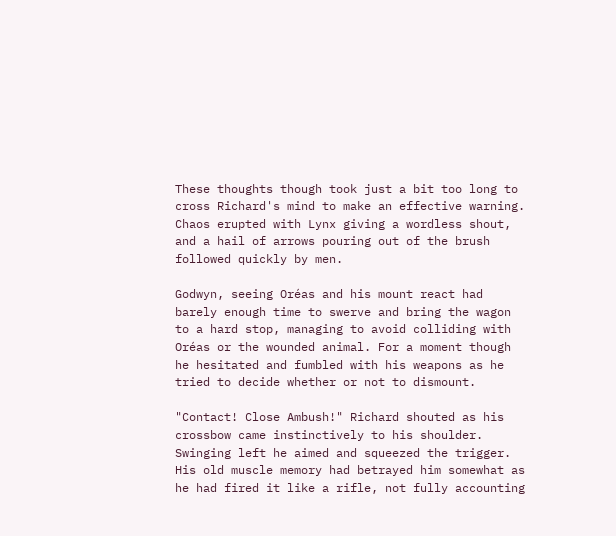These thoughts though took just a bit too long to cross Richard's mind to make an effective warning. Chaos erupted with Lynx giving a wordless shout, and a hail of arrows pouring out of the brush followed quickly by men.

Godwyn, seeing Oréas and his mount react had barely enough time to swerve and bring the wagon to a hard stop, managing to avoid colliding with Oréas or the wounded animal. For a moment though he hesitated and fumbled with his weapons as he tried to decide whether or not to dismount.

"Contact! Close Ambush!" Richard shouted as his crossbow came instinctively to his shoulder. Swinging left he aimed and squeezed the trigger. His old muscle memory had betrayed him somewhat as he had fired it like a rifle, not fully accounting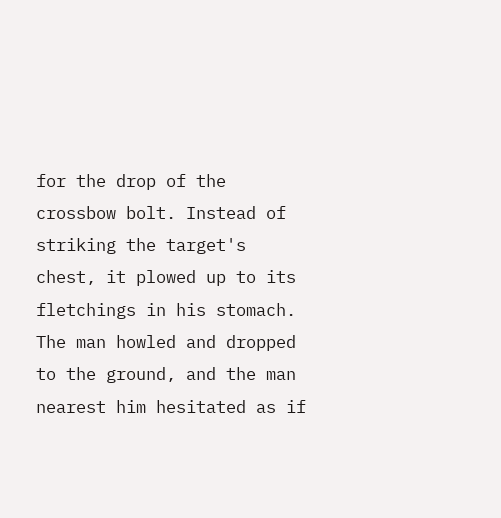for the drop of the crossbow bolt. Instead of striking the target's chest, it plowed up to its fletchings in his stomach. The man howled and dropped to the ground, and the man nearest him hesitated as if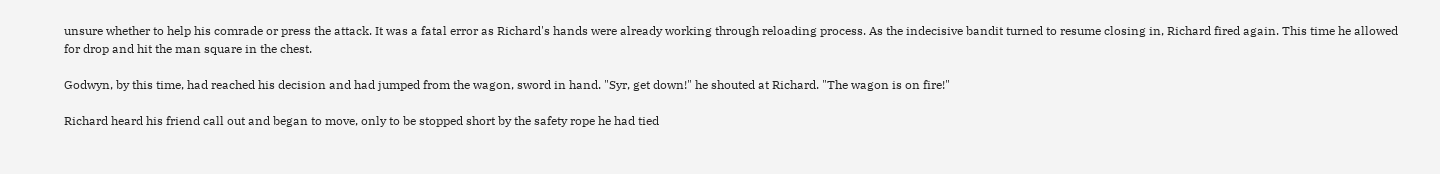unsure whether to help his comrade or press the attack. It was a fatal error as Richard's hands were already working through reloading process. As the indecisive bandit turned to resume closing in, Richard fired again. This time he allowed for drop and hit the man square in the chest.

Godwyn, by this time, had reached his decision and had jumped from the wagon, sword in hand. "Syr, get down!" he shouted at Richard. "The wagon is on fire!"

Richard heard his friend call out and began to move, only to be stopped short by the safety rope he had tied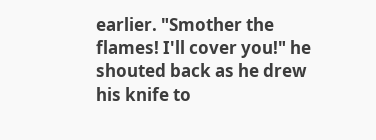earlier. "Smother the flames! I'll cover you!" he shouted back as he drew his knife to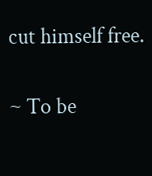cut himself free.

~ To be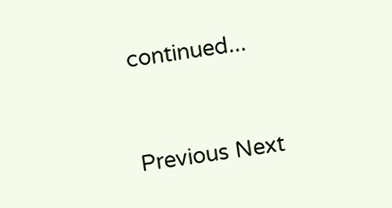continued...


Previous Next